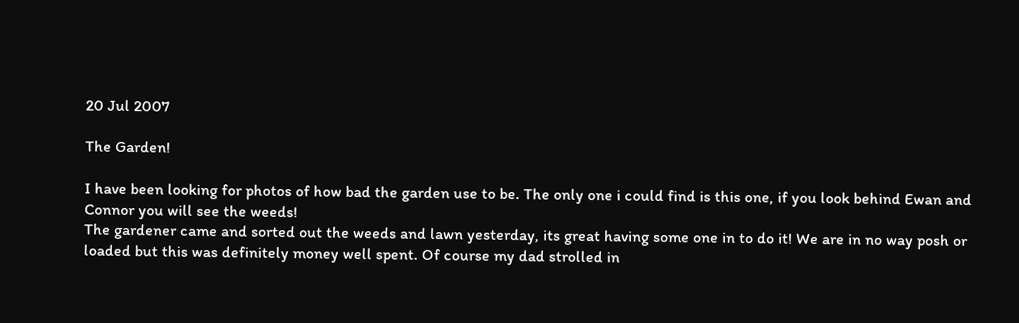20 Jul 2007

The Garden!

I have been looking for photos of how bad the garden use to be. The only one i could find is this one, if you look behind Ewan and Connor you will see the weeds!
The gardener came and sorted out the weeds and lawn yesterday, its great having some one in to do it! We are in no way posh or loaded but this was definitely money well spent. Of course my dad strolled in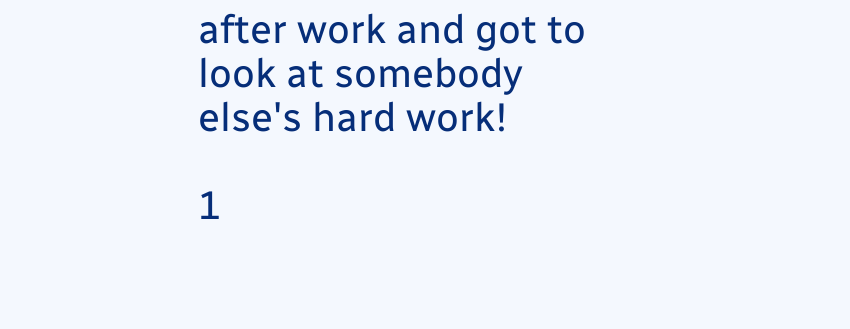after work and got to look at somebody else's hard work!

1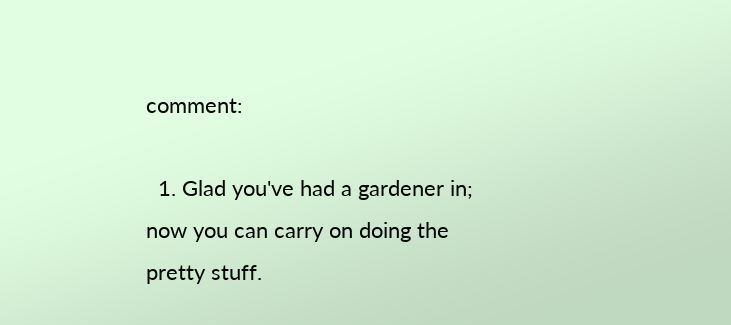comment:

  1. Glad you've had a gardener in; now you can carry on doing the pretty stuff.